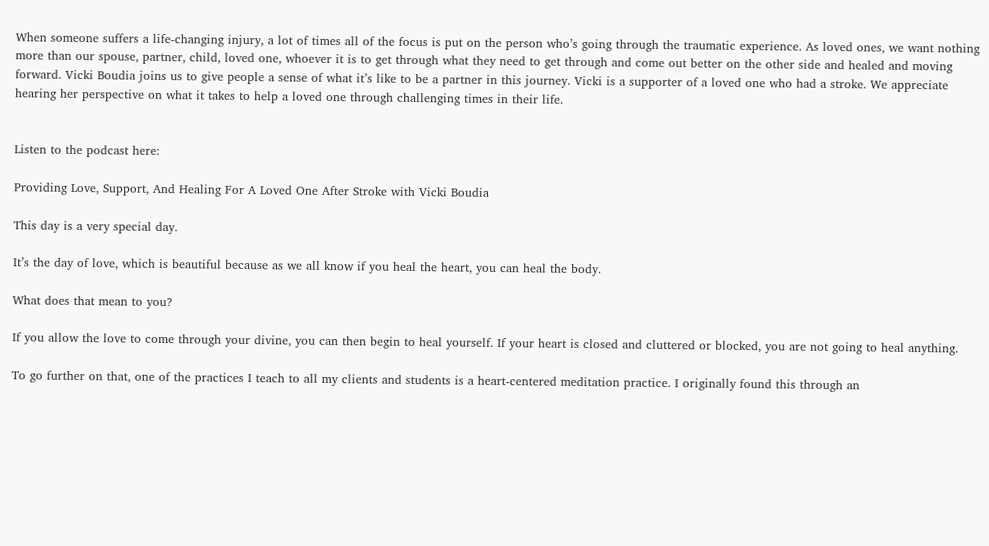When someone suffers a life-changing injury, a lot of times all of the focus is put on the person who’s going through the traumatic experience. As loved ones, we want nothing more than our spouse, partner, child, loved one, whoever it is to get through what they need to get through and come out better on the other side and healed and moving forward. Vicki Boudia joins us to give people a sense of what it’s like to be a partner in this journey. Vicki is a supporter of a loved one who had a stroke. We appreciate hearing her perspective on what it takes to help a loved one through challenging times in their life.


Listen to the podcast here:

Providing Love, Support, And Healing For A Loved One After Stroke with Vicki Boudia

This day is a very special day.

It’s the day of love, which is beautiful because as we all know if you heal the heart, you can heal the body.

What does that mean to you?

If you allow the love to come through your divine, you can then begin to heal yourself. If your heart is closed and cluttered or blocked, you are not going to heal anything.

To go further on that, one of the practices I teach to all my clients and students is a heart-centered meditation practice. I originally found this through an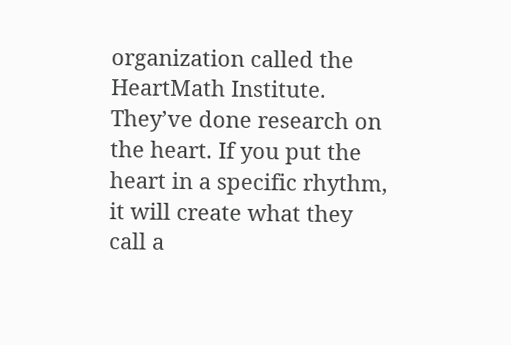organization called the HeartMath Institute. They’ve done research on the heart. If you put the heart in a specific rhythm, it will create what they call a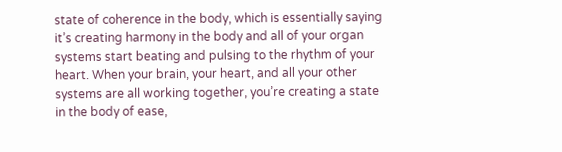state of coherence in the body, which is essentially saying it’s creating harmony in the body and all of your organ systems start beating and pulsing to the rhythm of your heart. When your brain, your heart, and all your other systems are all working together, you’re creating a state in the body of ease,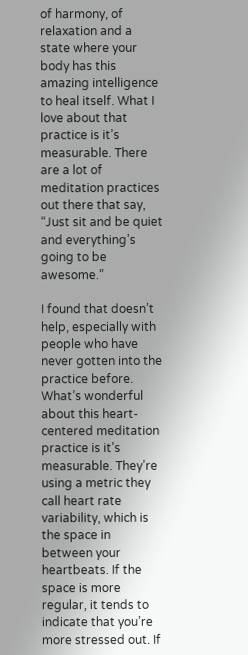of harmony, of relaxation and a state where your body has this amazing intelligence to heal itself. What I love about that practice is it’s measurable. There are a lot of meditation practices out there that say, “Just sit and be quiet and everything’s going to be awesome.”

I found that doesn’t help, especially with people who have never gotten into the practice before. What’s wonderful about this heart-centered meditation practice is it’s measurable. They’re using a metric they call heart rate variability, which is the space in between your heartbeats. If the space is more regular, it tends to indicate that you’re more stressed out. If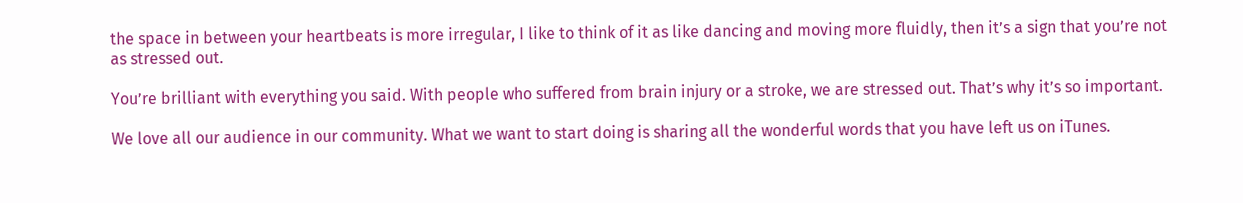the space in between your heartbeats is more irregular, I like to think of it as like dancing and moving more fluidly, then it’s a sign that you’re not as stressed out.

You’re brilliant with everything you said. With people who suffered from brain injury or a stroke, we are stressed out. That’s why it’s so important.

We love all our audience in our community. What we want to start doing is sharing all the wonderful words that you have left us on iTunes.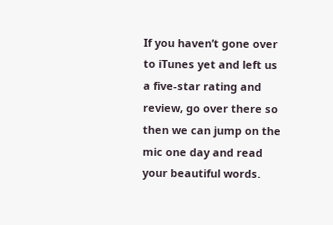If you haven’t gone over to iTunes yet and left us a five-star rating and review, go over there so then we can jump on the mic one day and read your beautiful words.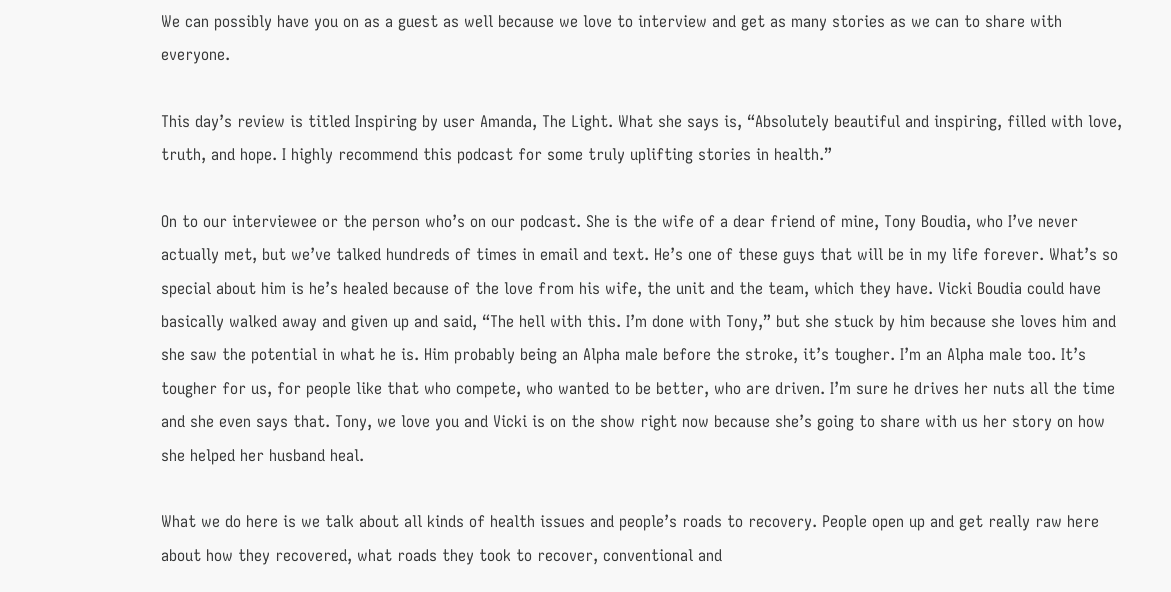We can possibly have you on as a guest as well because we love to interview and get as many stories as we can to share with everyone.

This day’s review is titled Inspiring by user Amanda, The Light. What she says is, “Absolutely beautiful and inspiring, filled with love, truth, and hope. I highly recommend this podcast for some truly uplifting stories in health.”

On to our interviewee or the person who’s on our podcast. She is the wife of a dear friend of mine, Tony Boudia, who I’ve never actually met, but we’ve talked hundreds of times in email and text. He’s one of these guys that will be in my life forever. What’s so special about him is he’s healed because of the love from his wife, the unit and the team, which they have. Vicki Boudia could have basically walked away and given up and said, “The hell with this. I’m done with Tony,” but she stuck by him because she loves him and she saw the potential in what he is. Him probably being an Alpha male before the stroke, it’s tougher. I’m an Alpha male too. It’s tougher for us, for people like that who compete, who wanted to be better, who are driven. I’m sure he drives her nuts all the time and she even says that. Tony, we love you and Vicki is on the show right now because she’s going to share with us her story on how she helped her husband heal.

What we do here is we talk about all kinds of health issues and people’s roads to recovery. People open up and get really raw here about how they recovered, what roads they took to recover, conventional and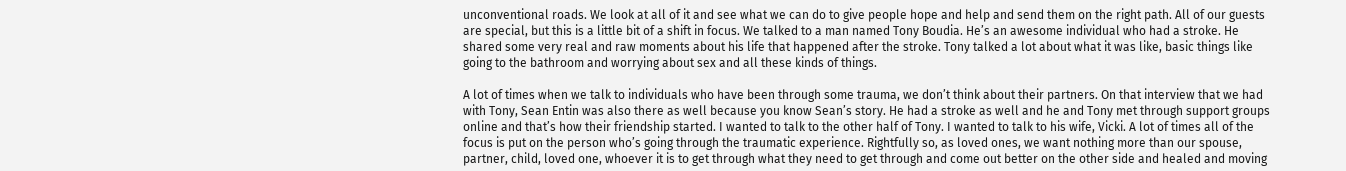unconventional roads. We look at all of it and see what we can do to give people hope and help and send them on the right path. All of our guests are special, but this is a little bit of a shift in focus. We talked to a man named Tony Boudia. He’s an awesome individual who had a stroke. He shared some very real and raw moments about his life that happened after the stroke. Tony talked a lot about what it was like, basic things like going to the bathroom and worrying about sex and all these kinds of things.

A lot of times when we talk to individuals who have been through some trauma, we don’t think about their partners. On that interview that we had with Tony, Sean Entin was also there as well because you know Sean’s story. He had a stroke as well and he and Tony met through support groups online and that’s how their friendship started. I wanted to talk to the other half of Tony. I wanted to talk to his wife, Vicki. A lot of times all of the focus is put on the person who’s going through the traumatic experience. Rightfully so, as loved ones, we want nothing more than our spouse, partner, child, loved one, whoever it is to get through what they need to get through and come out better on the other side and healed and moving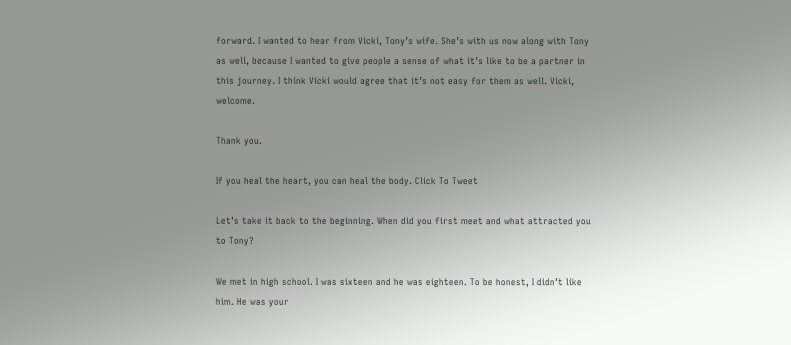forward. I wanted to hear from Vicki, Tony’s wife. She’s with us now along with Tony as well, because I wanted to give people a sense of what it’s like to be a partner in this journey. I think Vicki would agree that it’s not easy for them as well. Vicki, welcome.

Thank you.

If you heal the heart, you can heal the body. Click To Tweet

Let’s take it back to the beginning. When did you first meet and what attracted you to Tony?

We met in high school. I was sixteen and he was eighteen. To be honest, I didn’t like him. He was your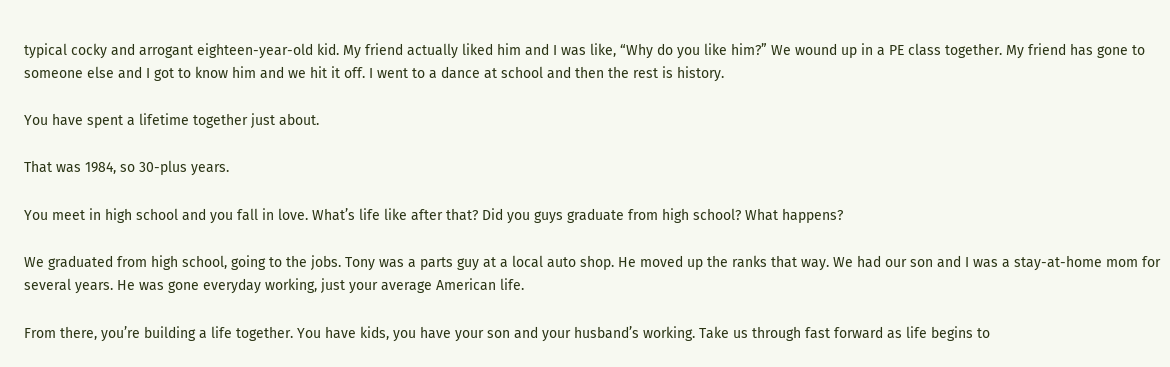typical cocky and arrogant eighteen-year-old kid. My friend actually liked him and I was like, “Why do you like him?” We wound up in a PE class together. My friend has gone to someone else and I got to know him and we hit it off. I went to a dance at school and then the rest is history.

You have spent a lifetime together just about.

That was 1984, so 30-plus years.

You meet in high school and you fall in love. What’s life like after that? Did you guys graduate from high school? What happens?

We graduated from high school, going to the jobs. Tony was a parts guy at a local auto shop. He moved up the ranks that way. We had our son and I was a stay-at-home mom for several years. He was gone everyday working, just your average American life.

From there, you’re building a life together. You have kids, you have your son and your husband’s working. Take us through fast forward as life begins to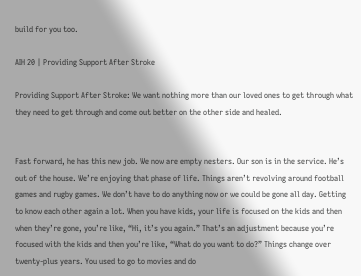build for you too.

AIH 20 | Providing Support After Stroke

Providing Support After Stroke: We want nothing more than our loved ones to get through what they need to get through and come out better on the other side and healed.


Fast forward, he has this new job. We now are empty nesters. Our son is in the service. He’s out of the house. We’re enjoying that phase of life. Things aren’t revolving around football games and rugby games. We don’t have to do anything now or we could be gone all day. Getting to know each other again a lot. When you have kids, your life is focused on the kids and then when they’re gone, you’re like, “Hi, it’s you again.” That’s an adjustment because you’re focused with the kids and then you’re like, “What do you want to do?” Things change over twenty-plus years. You used to go to movies and do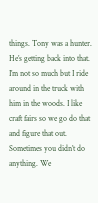things. Tony was a hunter. He’s getting back into that. I’m not so much but I ride around in the truck with him in the woods. I like craft fairs so we go do that and figure that out. Sometimes you didn’t do anything. We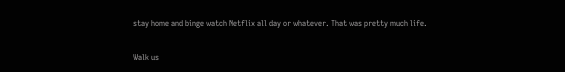stay home and binge watch Netflix all day or whatever. That was pretty much life.

Walk us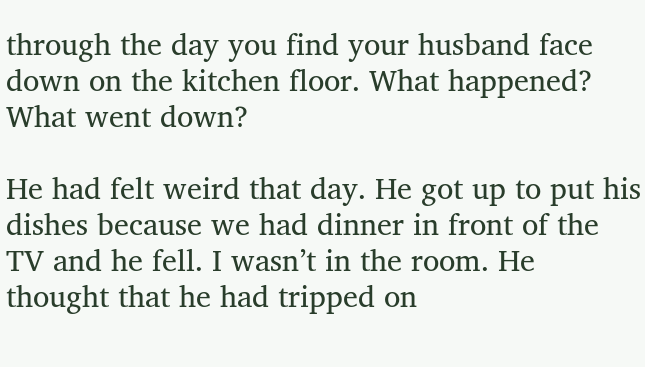through the day you find your husband face down on the kitchen floor. What happened? What went down?

He had felt weird that day. He got up to put his dishes because we had dinner in front of the TV and he fell. I wasn’t in the room. He thought that he had tripped on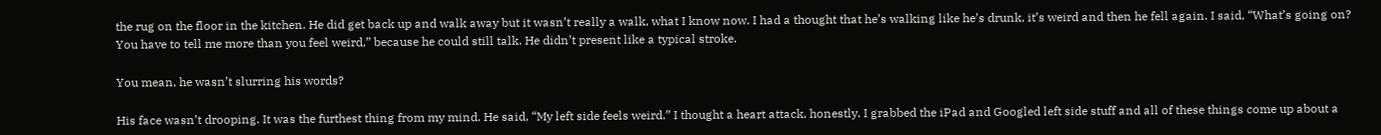the rug on the floor in the kitchen. He did get back up and walk away but it wasn’t really a walk, what I know now. I had a thought that he’s walking like he’s drunk, it’s weird and then he fell again. I said, “What’s going on? You have to tell me more than you feel weird,” because he could still talk. He didn’t present like a typical stroke.

You mean, he wasn’t slurring his words?

His face wasn’t drooping. It was the furthest thing from my mind. He said, “My left side feels weird.” I thought a heart attack, honestly. I grabbed the iPad and Googled left side stuff and all of these things come up about a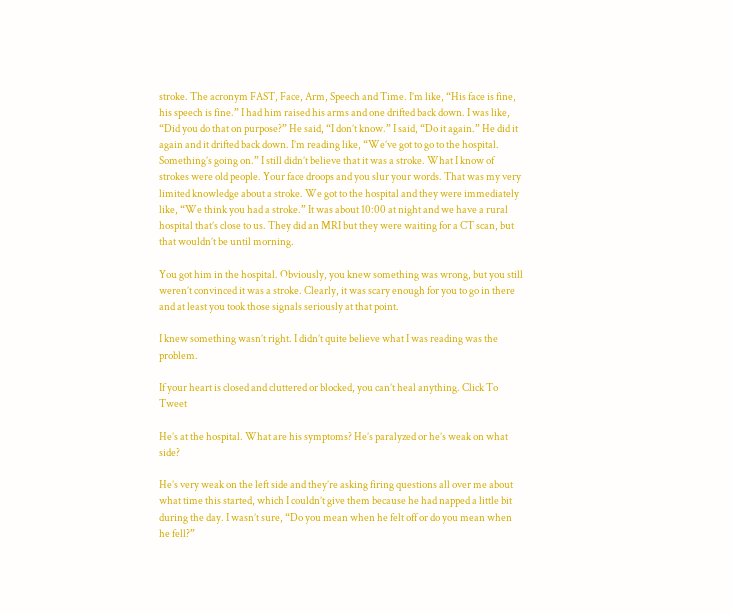stroke. The acronym FAST, Face, Arm, Speech and Time. I’m like, “His face is fine, his speech is fine.” I had him raised his arms and one drifted back down. I was like, “Did you do that on purpose?” He said, “I don’t know.” I said, “Do it again.” He did it again and it drifted back down. I’m reading like, “We’ve got to go to the hospital. Something’s going on.” I still didn’t believe that it was a stroke. What I know of strokes were old people. Your face droops and you slur your words. That was my very limited knowledge about a stroke. We got to the hospital and they were immediately like, “We think you had a stroke.” It was about 10:00 at night and we have a rural hospital that’s close to us. They did an MRI but they were waiting for a CT scan, but that wouldn’t be until morning.

You got him in the hospital. Obviously, you knew something was wrong, but you still weren’t convinced it was a stroke. Clearly, it was scary enough for you to go in there and at least you took those signals seriously at that point.

I knew something wasn’t right. I didn’t quite believe what I was reading was the problem.

If your heart is closed and cluttered or blocked, you can’t heal anything. Click To Tweet

He’s at the hospital. What are his symptoms? He’s paralyzed or he’s weak on what side?

He’s very weak on the left side and they’re asking firing questions all over me about what time this started, which I couldn’t give them because he had napped a little bit during the day. I wasn’t sure, “Do you mean when he felt off or do you mean when he fell?”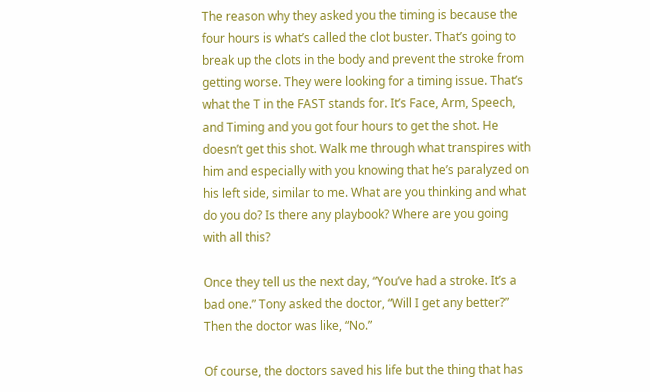The reason why they asked you the timing is because the four hours is what’s called the clot buster. That’s going to break up the clots in the body and prevent the stroke from getting worse. They were looking for a timing issue. That’s what the T in the FAST stands for. It’s Face, Arm, Speech, and Timing and you got four hours to get the shot. He doesn’t get this shot. Walk me through what transpires with him and especially with you knowing that he’s paralyzed on his left side, similar to me. What are you thinking and what do you do? Is there any playbook? Where are you going with all this?

Once they tell us the next day, “You’ve had a stroke. It’s a bad one.” Tony asked the doctor, “Will I get any better?” Then the doctor was like, “No.”

Of course, the doctors saved his life but the thing that has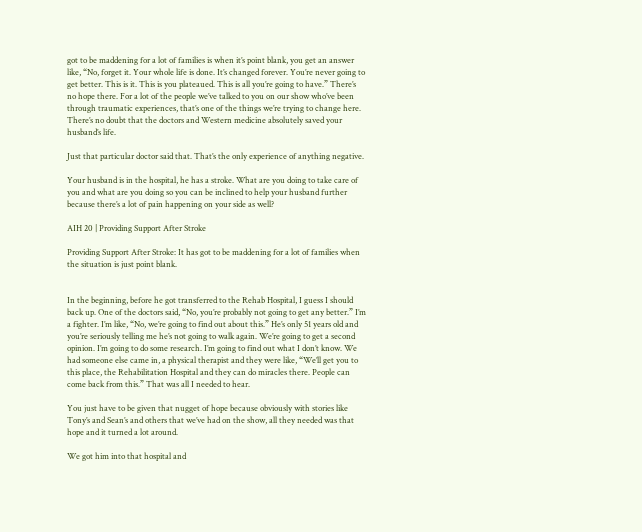got to be maddening for a lot of families is when it’s point blank, you get an answer like, “No, forget it. Your whole life is done. It’s changed forever. You’re never going to get better. This is it. This is you plateaued. This is all you’re going to have.” There’s no hope there. For a lot of the people we’ve talked to you on our show who’ve been through traumatic experiences, that’s one of the things we’re trying to change here. There’s no doubt that the doctors and Western medicine absolutely saved your husband’s life.

Just that particular doctor said that. That’s the only experience of anything negative.

Your husband is in the hospital, he has a stroke. What are you doing to take care of you and what are you doing so you can be inclined to help your husband further because there’s a lot of pain happening on your side as well?

AIH 20 | Providing Support After Stroke

Providing Support After Stroke: It has got to be maddening for a lot of families when the situation is just point blank.


In the beginning, before he got transferred to the Rehab Hospital, I guess I should back up. One of the doctors said, “No, you’re probably not going to get any better.” I’m a fighter. I’m like, “No, we’re going to find out about this.” He’s only 51 years old and you’re seriously telling me he’s not going to walk again. We’re going to get a second opinion. I’m going to do some research. I’m going to find out what I don’t know. We had someone else came in, a physical therapist and they were like, “We’ll get you to this place, the Rehabilitation Hospital and they can do miracles there. People can come back from this.” That was all I needed to hear.

You just have to be given that nugget of hope because obviously with stories like Tony’s and Sean’s and others that we’ve had on the show, all they needed was that hope and it turned a lot around.

We got him into that hospital and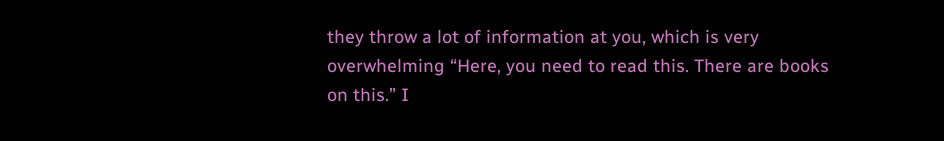they throw a lot of information at you, which is very overwhelming “Here, you need to read this. There are books on this.” I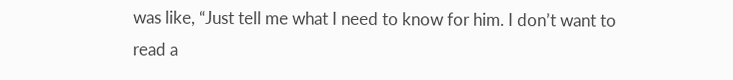was like, “Just tell me what I need to know for him. I don’t want to read a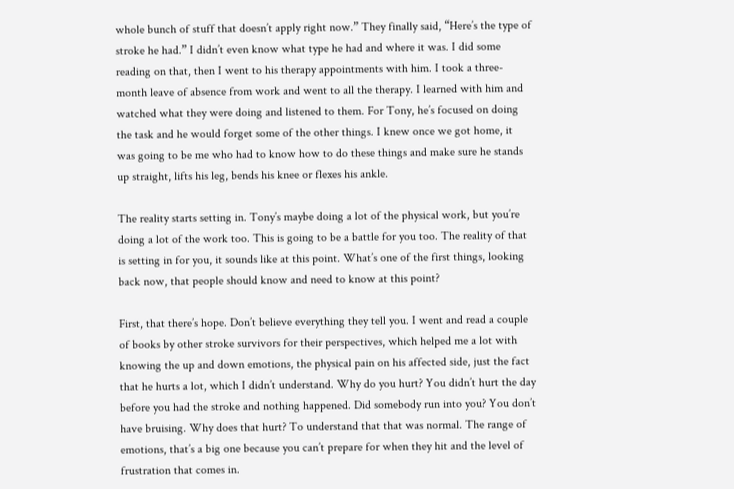whole bunch of stuff that doesn’t apply right now.” They finally said, “Here’s the type of stroke he had.” I didn’t even know what type he had and where it was. I did some reading on that, then I went to his therapy appointments with him. I took a three-month leave of absence from work and went to all the therapy. I learned with him and watched what they were doing and listened to them. For Tony, he’s focused on doing the task and he would forget some of the other things. I knew once we got home, it was going to be me who had to know how to do these things and make sure he stands up straight, lifts his leg, bends his knee or flexes his ankle.

The reality starts setting in. Tony’s maybe doing a lot of the physical work, but you’re doing a lot of the work too. This is going to be a battle for you too. The reality of that is setting in for you, it sounds like at this point. What’s one of the first things, looking back now, that people should know and need to know at this point?

First, that there’s hope. Don’t believe everything they tell you. I went and read a couple of books by other stroke survivors for their perspectives, which helped me a lot with knowing the up and down emotions, the physical pain on his affected side, just the fact that he hurts a lot, which I didn’t understand. Why do you hurt? You didn’t hurt the day before you had the stroke and nothing happened. Did somebody run into you? You don’t have bruising. Why does that hurt? To understand that that was normal. The range of emotions, that’s a big one because you can’t prepare for when they hit and the level of frustration that comes in.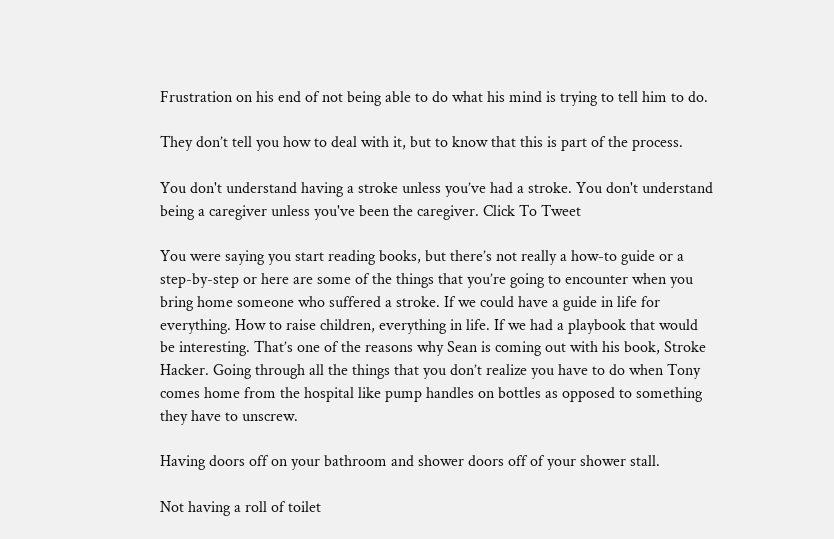Frustration on his end of not being able to do what his mind is trying to tell him to do.

They don’t tell you how to deal with it, but to know that this is part of the process.

You don't understand having a stroke unless you’ve had a stroke. You don't understand being a caregiver unless you've been the caregiver. Click To Tweet

You were saying you start reading books, but there’s not really a how-to guide or a step-by-step or here are some of the things that you’re going to encounter when you bring home someone who suffered a stroke. If we could have a guide in life for everything. How to raise children, everything in life. If we had a playbook that would be interesting. That’s one of the reasons why Sean is coming out with his book, Stroke Hacker. Going through all the things that you don’t realize you have to do when Tony comes home from the hospital like pump handles on bottles as opposed to something they have to unscrew.

Having doors off on your bathroom and shower doors off of your shower stall.

Not having a roll of toilet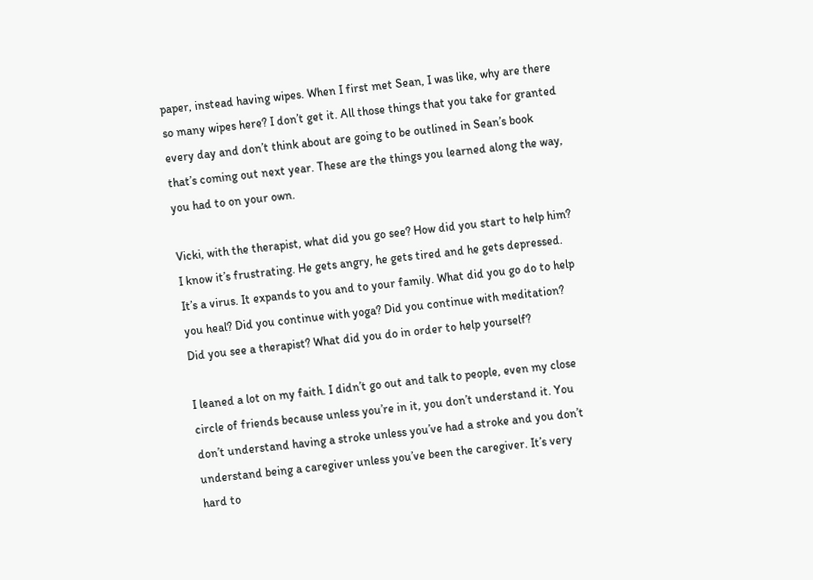paper, instead having wipes. When I first met Sean, I was like, why are there so many wipes here? I don’t get it. All those things that you take for granted every day and don’t think about are going to be outlined in Sean’s book that’s coming out next year. These are the things you learned along the way, you had to on your own.

Vicki, with the therapist, what did you go see? How did you start to help him? I know it’s frustrating. He gets angry, he gets tired and he gets depressed. It’s a virus. It expands to you and to your family. What did you go do to help you heal? Did you continue with yoga? Did you continue with meditation? Did you see a therapist? What did you do in order to help yourself?

I leaned a lot on my faith. I didn’t go out and talk to people, even my close circle of friends because unless you’re in it, you don’t understand it. You don’t understand having a stroke unless you’ve had a stroke and you don’t understand being a caregiver unless you’ve been the caregiver. It’s very hard to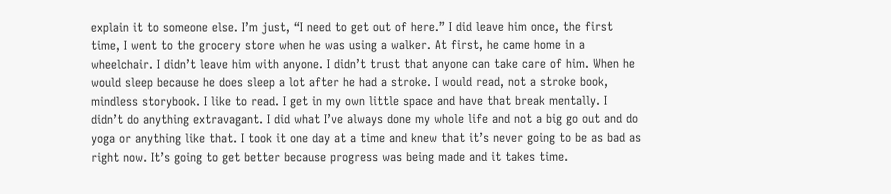explain it to someone else. I’m just, “I need to get out of here.” I did leave him once, the first time, I went to the grocery store when he was using a walker. At first, he came home in a wheelchair. I didn’t leave him with anyone. I didn’t trust that anyone can take care of him. When he would sleep because he does sleep a lot after he had a stroke. I would read, not a stroke book, mindless storybook. I like to read. I get in my own little space and have that break mentally. I didn’t do anything extravagant. I did what I’ve always done my whole life and not a big go out and do yoga or anything like that. I took it one day at a time and knew that it’s never going to be as bad as right now. It’s going to get better because progress was being made and it takes time.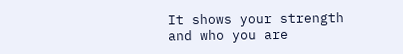It shows your strength and who you are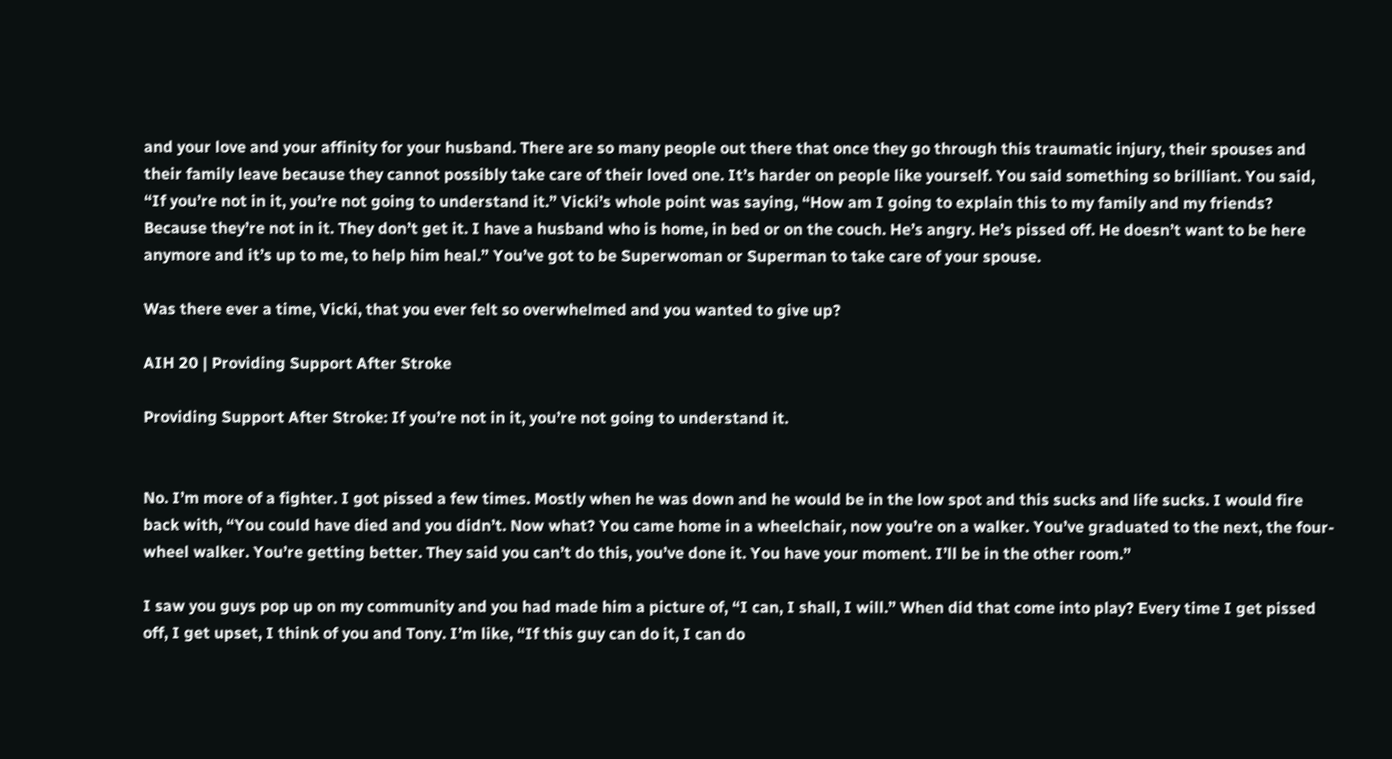and your love and your affinity for your husband. There are so many people out there that once they go through this traumatic injury, their spouses and their family leave because they cannot possibly take care of their loved one. It’s harder on people like yourself. You said something so brilliant. You said, “If you’re not in it, you’re not going to understand it.” Vicki’s whole point was saying, “How am I going to explain this to my family and my friends? Because they’re not in it. They don’t get it. I have a husband who is home, in bed or on the couch. He’s angry. He’s pissed off. He doesn’t want to be here anymore and it’s up to me, to help him heal.” You’ve got to be Superwoman or Superman to take care of your spouse.

Was there ever a time, Vicki, that you ever felt so overwhelmed and you wanted to give up?

AIH 20 | Providing Support After Stroke

Providing Support After Stroke: If you’re not in it, you’re not going to understand it.


No. I’m more of a fighter. I got pissed a few times. Mostly when he was down and he would be in the low spot and this sucks and life sucks. I would fire back with, “You could have died and you didn’t. Now what? You came home in a wheelchair, now you’re on a walker. You’ve graduated to the next, the four-wheel walker. You’re getting better. They said you can’t do this, you’ve done it. You have your moment. I’ll be in the other room.”

I saw you guys pop up on my community and you had made him a picture of, “I can, I shall, I will.” When did that come into play? Every time I get pissed off, I get upset, I think of you and Tony. I’m like, “If this guy can do it, I can do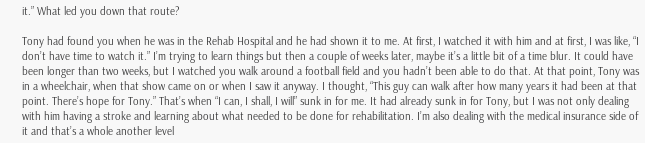it.” What led you down that route?

Tony had found you when he was in the Rehab Hospital and he had shown it to me. At first, I watched it with him and at first, I was like, “I don’t have time to watch it.” I’m trying to learn things but then a couple of weeks later, maybe it’s a little bit of a time blur. It could have been longer than two weeks, but I watched you walk around a football field and you hadn’t been able to do that. At that point, Tony was in a wheelchair, when that show came on or when I saw it anyway. I thought, “This guy can walk after how many years it had been at that point. There’s hope for Tony.” That’s when “I can, I shall, I will” sunk in for me. It had already sunk in for Tony, but I was not only dealing with him having a stroke and learning about what needed to be done for rehabilitation. I’m also dealing with the medical insurance side of it and that’s a whole another level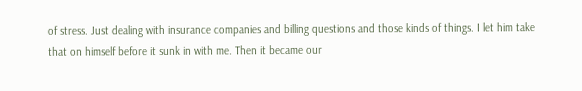of stress. Just dealing with insurance companies and billing questions and those kinds of things. I let him take that on himself before it sunk in with me. Then it became our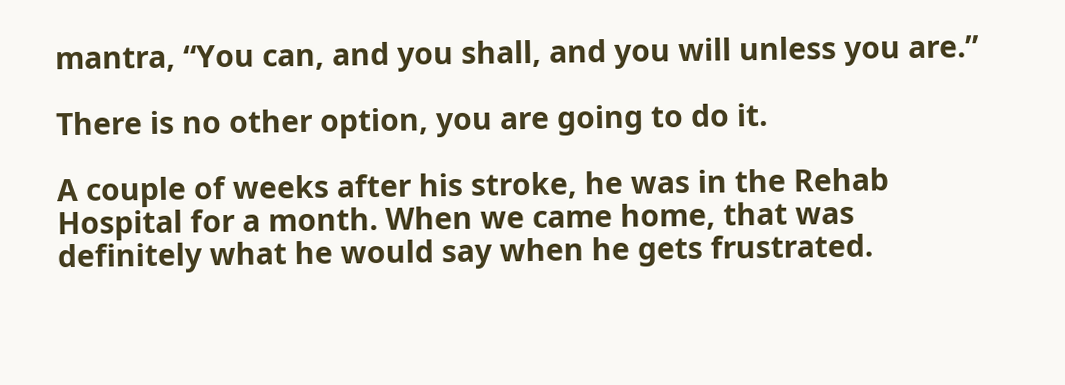mantra, “You can, and you shall, and you will unless you are.”

There is no other option, you are going to do it.

A couple of weeks after his stroke, he was in the Rehab Hospital for a month. When we came home, that was definitely what he would say when he gets frustrated.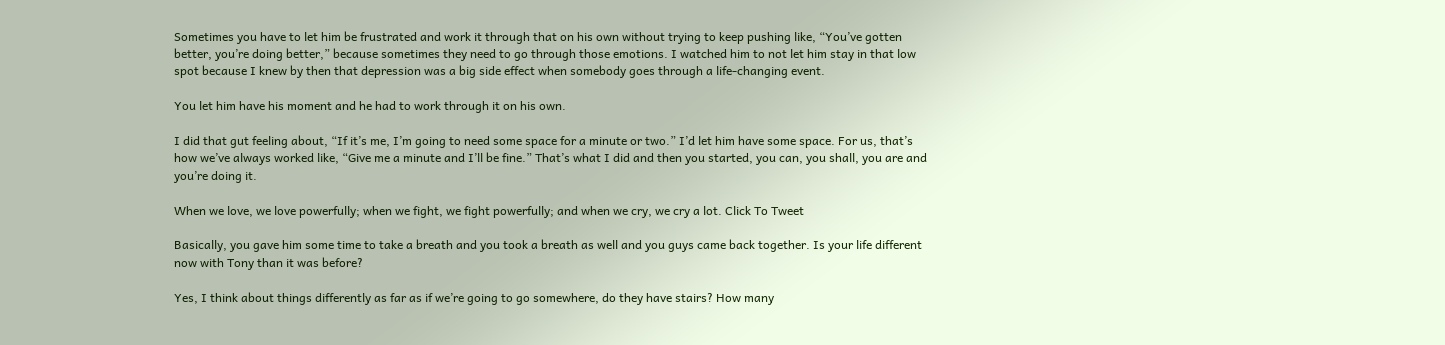Sometimes you have to let him be frustrated and work it through that on his own without trying to keep pushing like, “You’ve gotten better, you’re doing better,” because sometimes they need to go through those emotions. I watched him to not let him stay in that low spot because I knew by then that depression was a big side effect when somebody goes through a life-changing event.

You let him have his moment and he had to work through it on his own.

I did that gut feeling about, “If it’s me, I’m going to need some space for a minute or two.” I’d let him have some space. For us, that’s how we’ve always worked like, “Give me a minute and I’ll be fine.” That’s what I did and then you started, you can, you shall, you are and you’re doing it.

When we love, we love powerfully; when we fight, we fight powerfully; and when we cry, we cry a lot. Click To Tweet

Basically, you gave him some time to take a breath and you took a breath as well and you guys came back together. Is your life different now with Tony than it was before?

Yes, I think about things differently as far as if we’re going to go somewhere, do they have stairs? How many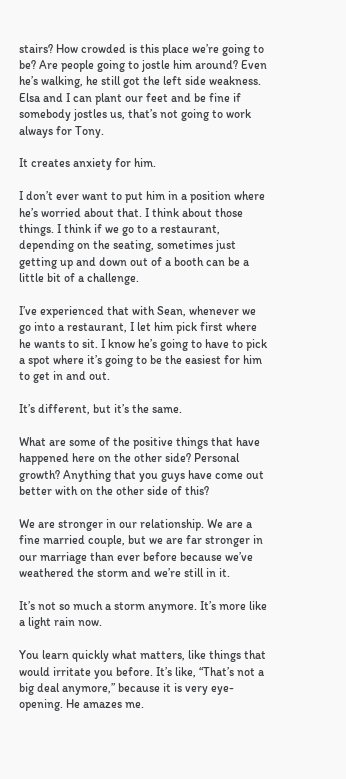stairs? How crowded is this place we’re going to be? Are people going to jostle him around? Even he’s walking, he still got the left side weakness. Elsa and I can plant our feet and be fine if somebody jostles us, that’s not going to work always for Tony.

It creates anxiety for him.

I don’t ever want to put him in a position where he’s worried about that. I think about those things. I think if we go to a restaurant, depending on the seating, sometimes just getting up and down out of a booth can be a little bit of a challenge.

I’ve experienced that with Sean, whenever we go into a restaurant, I let him pick first where he wants to sit. I know he’s going to have to pick a spot where it’s going to be the easiest for him to get in and out.

It’s different, but it’s the same.

What are some of the positive things that have happened here on the other side? Personal growth? Anything that you guys have come out better with on the other side of this?

We are stronger in our relationship. We are a fine married couple, but we are far stronger in our marriage than ever before because we’ve weathered the storm and we’re still in it.

It’s not so much a storm anymore. It’s more like a light rain now.

You learn quickly what matters, like things that would irritate you before. It’s like, “That’s not a big deal anymore,” because it is very eye-opening. He amazes me.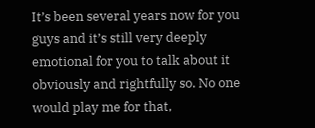It’s been several years now for you guys and it’s still very deeply emotional for you to talk about it obviously and rightfully so. No one would play me for that,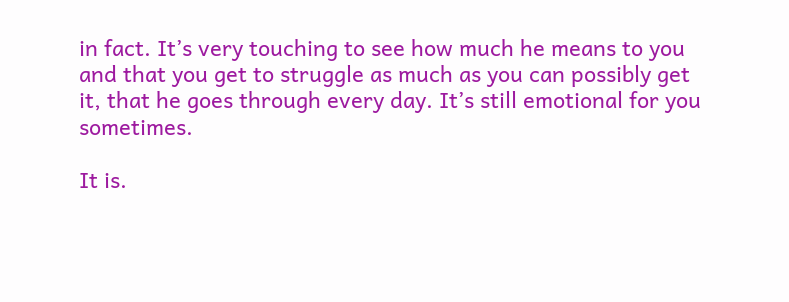in fact. It’s very touching to see how much he means to you and that you get to struggle as much as you can possibly get it, that he goes through every day. It’s still emotional for you sometimes.

It is.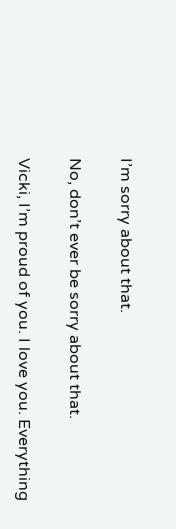I’m sorry about that.

No, don’t ever be sorry about that.

Vicki, I’m proud of you. I love you. Everything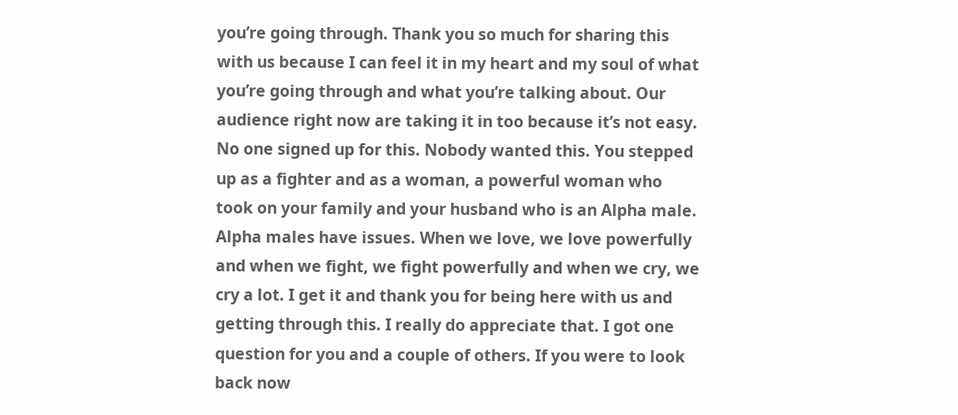you’re going through. Thank you so much for sharing this with us because I can feel it in my heart and my soul of what you’re going through and what you’re talking about. Our audience right now are taking it in too because it’s not easy. No one signed up for this. Nobody wanted this. You stepped up as a fighter and as a woman, a powerful woman who took on your family and your husband who is an Alpha male. Alpha males have issues. When we love, we love powerfully and when we fight, we fight powerfully and when we cry, we cry a lot. I get it and thank you for being here with us and getting through this. I really do appreciate that. I got one question for you and a couple of others. If you were to look back now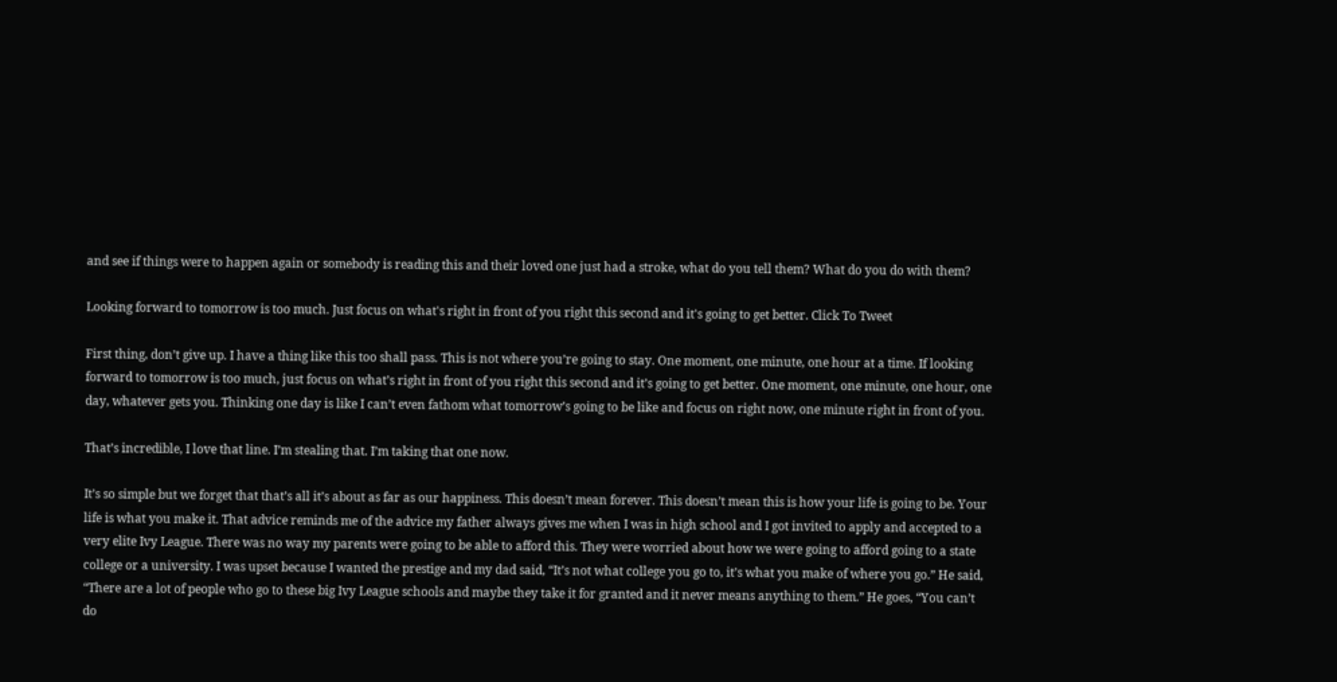and see if things were to happen again or somebody is reading this and their loved one just had a stroke, what do you tell them? What do you do with them?

Looking forward to tomorrow is too much. Just focus on what's right in front of you right this second and it's going to get better. Click To Tweet

First thing, don’t give up. I have a thing like this too shall pass. This is not where you’re going to stay. One moment, one minute, one hour at a time. If looking forward to tomorrow is too much, just focus on what’s right in front of you right this second and it’s going to get better. One moment, one minute, one hour, one day, whatever gets you. Thinking one day is like I can’t even fathom what tomorrow’s going to be like and focus on right now, one minute right in front of you.

That’s incredible, I love that line. I’m stealing that. I’m taking that one now.

It’s so simple but we forget that that’s all it’s about as far as our happiness. This doesn’t mean forever. This doesn’t mean this is how your life is going to be. Your life is what you make it. That advice reminds me of the advice my father always gives me when I was in high school and I got invited to apply and accepted to a very elite Ivy League. There was no way my parents were going to be able to afford this. They were worried about how we were going to afford going to a state college or a university. I was upset because I wanted the prestige and my dad said, “It’s not what college you go to, it’s what you make of where you go.” He said, “There are a lot of people who go to these big Ivy League schools and maybe they take it for granted and it never means anything to them.” He goes, “You can’t do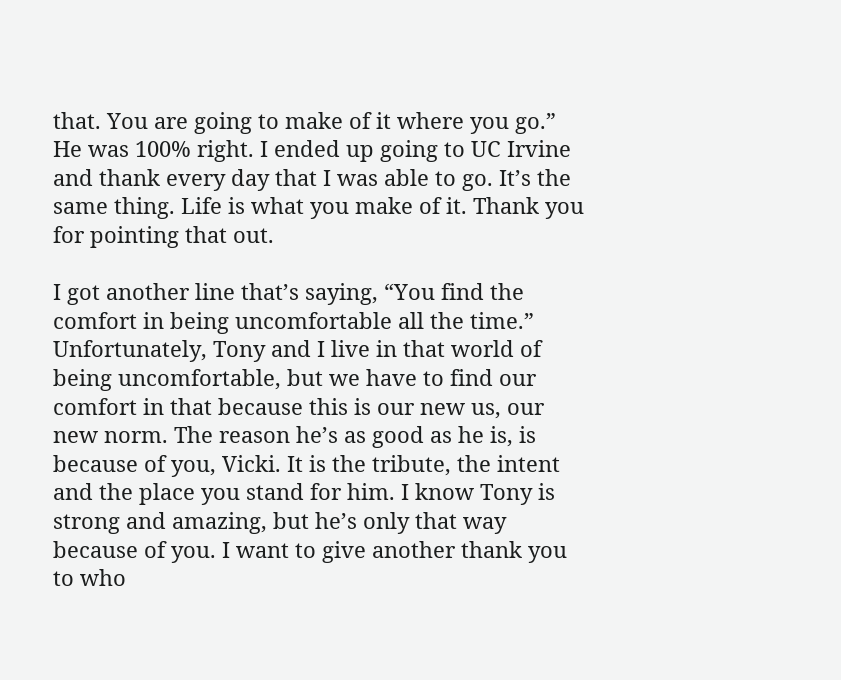that. You are going to make of it where you go.” He was 100% right. I ended up going to UC Irvine and thank every day that I was able to go. It’s the same thing. Life is what you make of it. Thank you for pointing that out.

I got another line that’s saying, “You find the comfort in being uncomfortable all the time.” Unfortunately, Tony and I live in that world of being uncomfortable, but we have to find our comfort in that because this is our new us, our new norm. The reason he’s as good as he is, is because of you, Vicki. It is the tribute, the intent and the place you stand for him. I know Tony is strong and amazing, but he’s only that way because of you. I want to give another thank you to who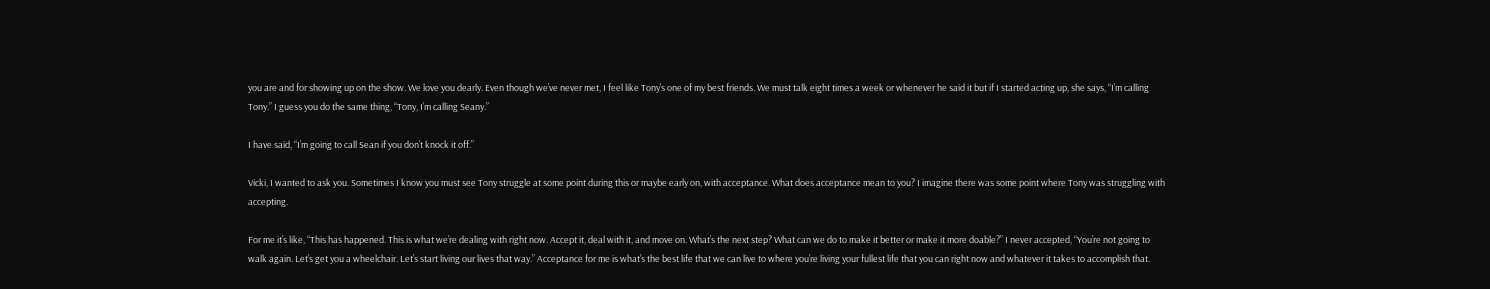you are and for showing up on the show. We love you dearly. Even though we’ve never met, I feel like Tony’s one of my best friends. We must talk eight times a week or whenever he said it but if I started acting up, she says, “I’m calling Tony.” I guess you do the same thing, “Tony, I’m calling Seany.”

I have said, “I’m going to call Sean if you don’t knock it off.”

Vicki, I wanted to ask you. Sometimes I know you must see Tony struggle at some point during this or maybe early on, with acceptance. What does acceptance mean to you? I imagine there was some point where Tony was struggling with accepting.

For me it’s like, “This has happened. This is what we’re dealing with right now. Accept it, deal with it, and move on. What’s the next step? What can we do to make it better or make it more doable?” I never accepted, “You’re not going to walk again. Let’s get you a wheelchair. Let’s start living our lives that way.” Acceptance for me is what’s the best life that we can live to where you’re living your fullest life that you can right now and whatever it takes to accomplish that.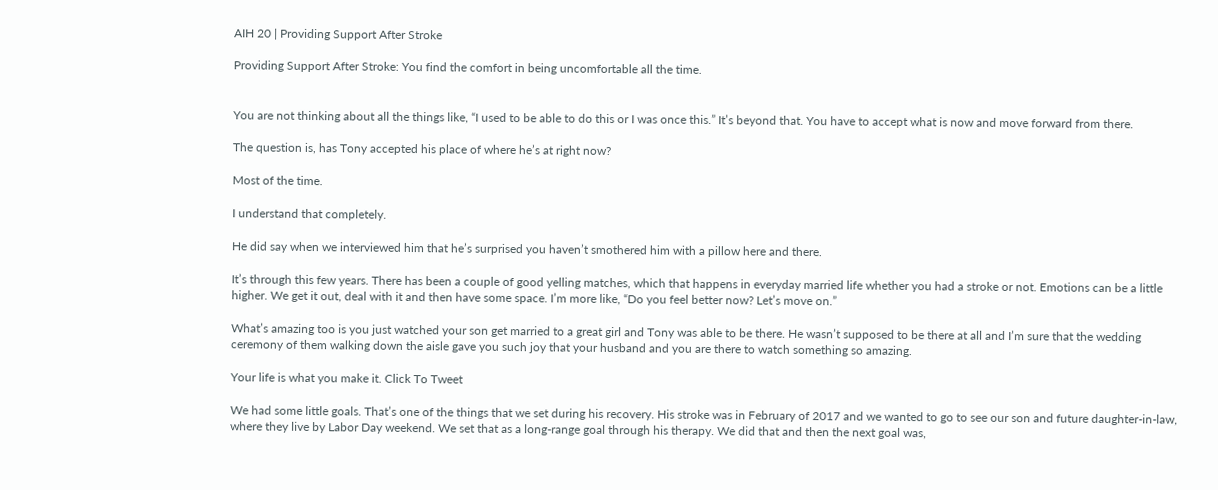AIH 20 | Providing Support After Stroke

Providing Support After Stroke: You find the comfort in being uncomfortable all the time.


You are not thinking about all the things like, “I used to be able to do this or I was once this.” It’s beyond that. You have to accept what is now and move forward from there.

The question is, has Tony accepted his place of where he’s at right now?

Most of the time.

I understand that completely.

He did say when we interviewed him that he’s surprised you haven’t smothered him with a pillow here and there.

It’s through this few years. There has been a couple of good yelling matches, which that happens in everyday married life whether you had a stroke or not. Emotions can be a little higher. We get it out, deal with it and then have some space. I’m more like, “Do you feel better now? Let’s move on.”

What’s amazing too is you just watched your son get married to a great girl and Tony was able to be there. He wasn’t supposed to be there at all and I’m sure that the wedding ceremony of them walking down the aisle gave you such joy that your husband and you are there to watch something so amazing.

Your life is what you make it. Click To Tweet

We had some little goals. That’s one of the things that we set during his recovery. His stroke was in February of 2017 and we wanted to go to see our son and future daughter-in-law, where they live by Labor Day weekend. We set that as a long-range goal through his therapy. We did that and then the next goal was,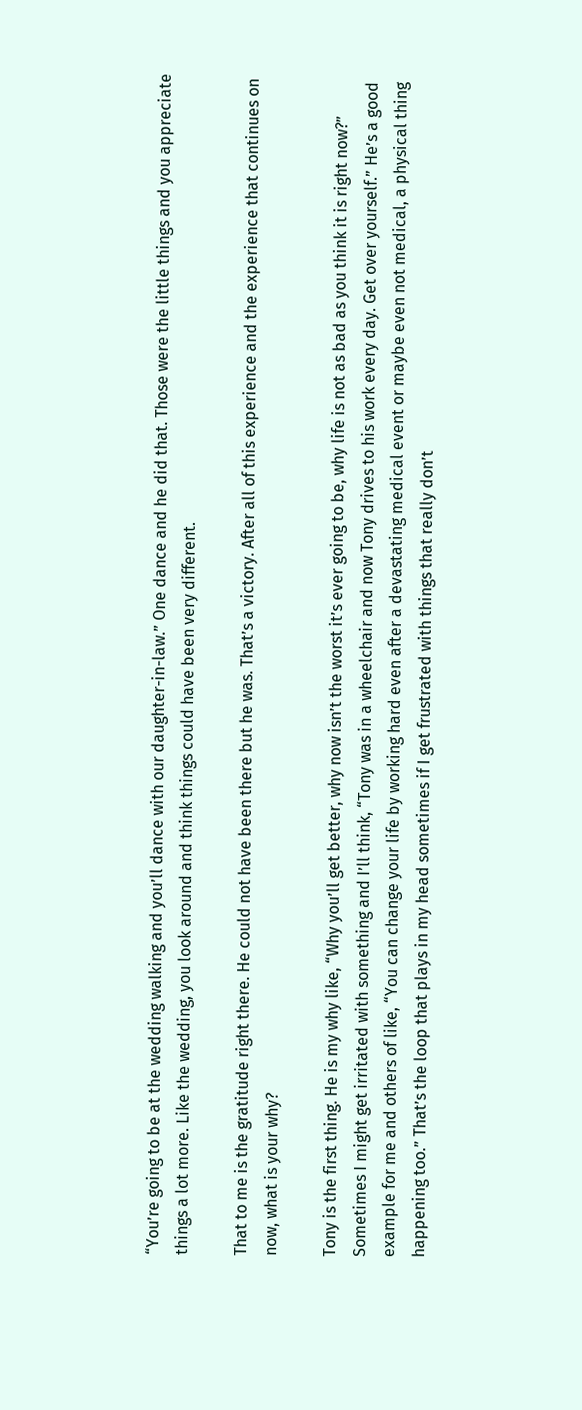“You’re going to be at the wedding walking and you’ll dance with our daughter-in-law.” One dance and he did that. Those were the little things and you appreciate things a lot more. Like the wedding, you look around and think things could have been very different.

That to me is the gratitude right there. He could not have been there but he was. That’s a victory. After all of this experience and the experience that continues on now, what is your why?

Tony is the first thing. He is my why like, “Why you’ll get better, why now isn’t the worst it’s ever going to be, why life is not as bad as you think it is right now?” Sometimes I might get irritated with something and I’ll think, “Tony was in a wheelchair and now Tony drives to his work every day. Get over yourself.” He’s a good example for me and others of like, “You can change your life by working hard even after a devastating medical event or maybe even not medical, a physical thing happening too.” That’s the loop that plays in my head sometimes if I get frustrated with things that really don’t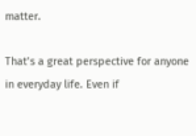matter.

That’s a great perspective for anyone in everyday life. Even if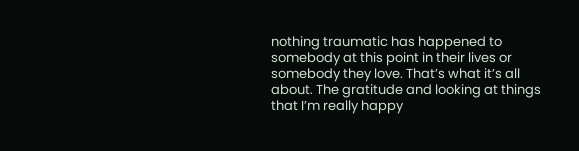nothing traumatic has happened to somebody at this point in their lives or somebody they love. That’s what it’s all about. The gratitude and looking at things that I’m really happy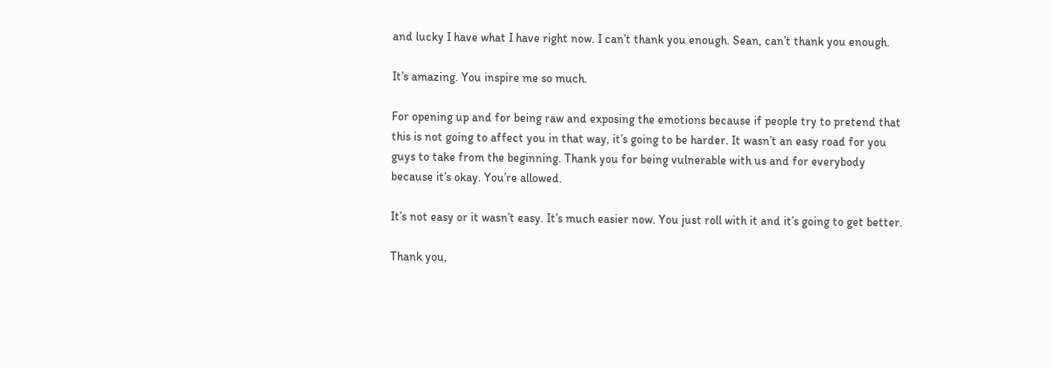and lucky I have what I have right now. I can’t thank you enough. Sean, can’t thank you enough.

It’s amazing. You inspire me so much.

For opening up and for being raw and exposing the emotions because if people try to pretend that this is not going to affect you in that way, it’s going to be harder. It wasn’t an easy road for you guys to take from the beginning. Thank you for being vulnerable with us and for everybody because it’s okay. You’re allowed.

It’s not easy or it wasn’t easy. It’s much easier now. You just roll with it and it’s going to get better.

Thank you,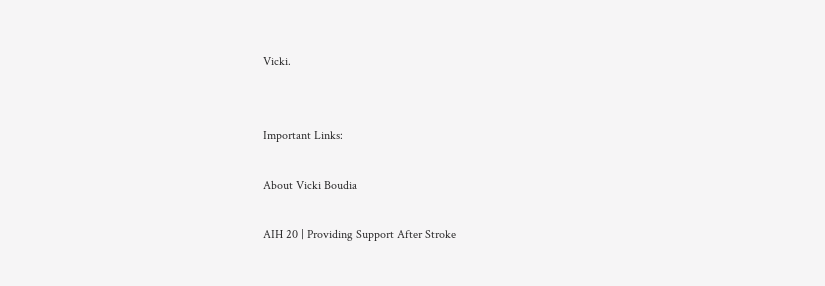Vicki.


Important Links:

About Vicki Boudia

AIH 20 | Providing Support After Stroke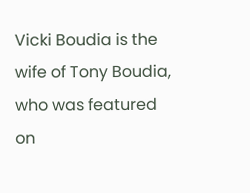Vicki Boudia is the wife of Tony Boudia, who was featured on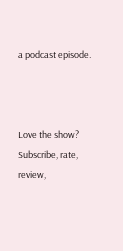a podcast episode.



Love the show? Subscribe, rate, review,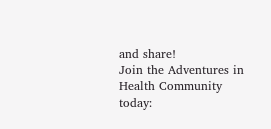and share!
Join the Adventures in Health Community today: